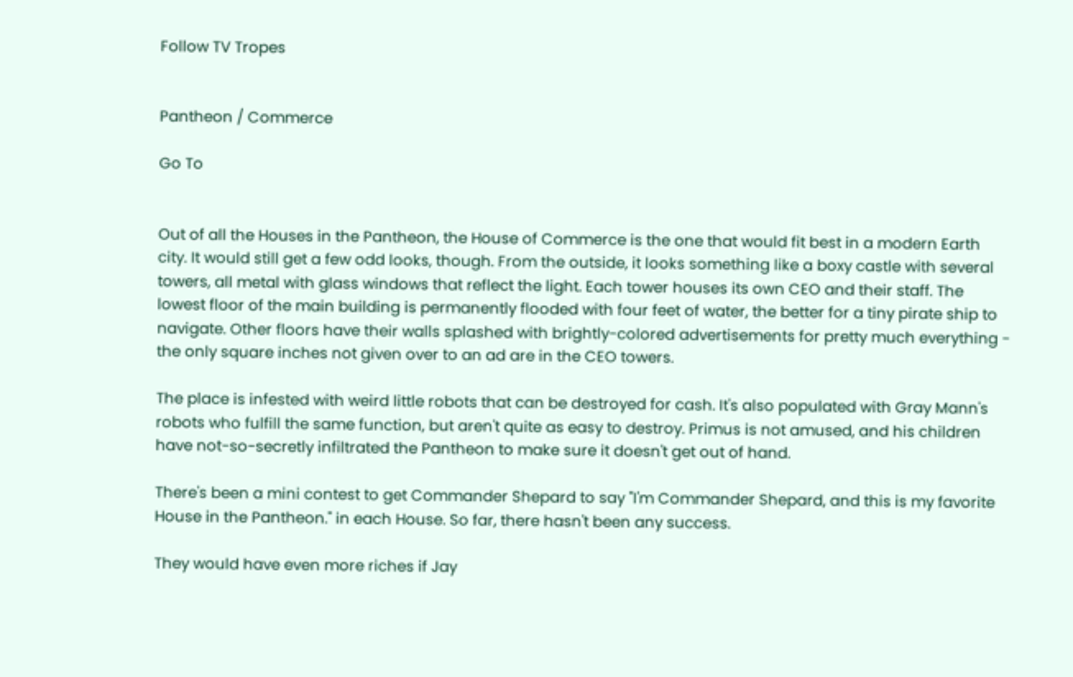Follow TV Tropes


Pantheon / Commerce

Go To


Out of all the Houses in the Pantheon, the House of Commerce is the one that would fit best in a modern Earth city. It would still get a few odd looks, though. From the outside, it looks something like a boxy castle with several towers, all metal with glass windows that reflect the light. Each tower houses its own CEO and their staff. The lowest floor of the main building is permanently flooded with four feet of water, the better for a tiny pirate ship to navigate. Other floors have their walls splashed with brightly-colored advertisements for pretty much everything - the only square inches not given over to an ad are in the CEO towers.

The place is infested with weird little robots that can be destroyed for cash. It's also populated with Gray Mann's robots who fulfill the same function, but aren't quite as easy to destroy. Primus is not amused, and his children have not-so-secretly infiltrated the Pantheon to make sure it doesn't get out of hand.

There's been a mini contest to get Commander Shepard to say "I'm Commander Shepard, and this is my favorite House in the Pantheon." in each House. So far, there hasn't been any success.

They would have even more riches if Jay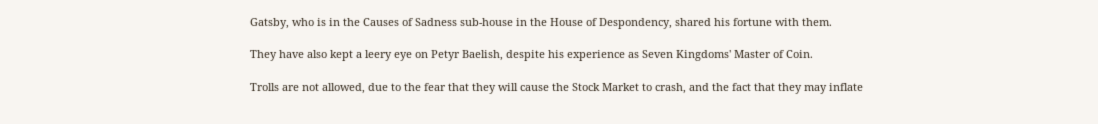Gatsby, who is in the Causes of Sadness sub-house in the House of Despondency, shared his fortune with them.

They have also kept a leery eye on Petyr Baelish, despite his experience as Seven Kingdoms' Master of Coin.

Trolls are not allowed, due to the fear that they will cause the Stock Market to crash, and the fact that they may inflate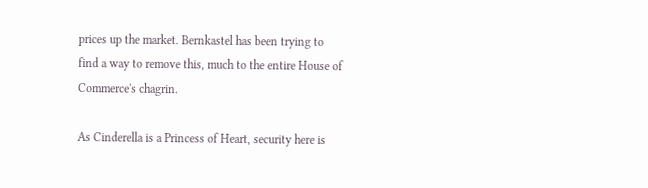prices up the market. Bernkastel has been trying to find a way to remove this, much to the entire House of Commerce's chagrin.

As Cinderella is a Princess of Heart, security here is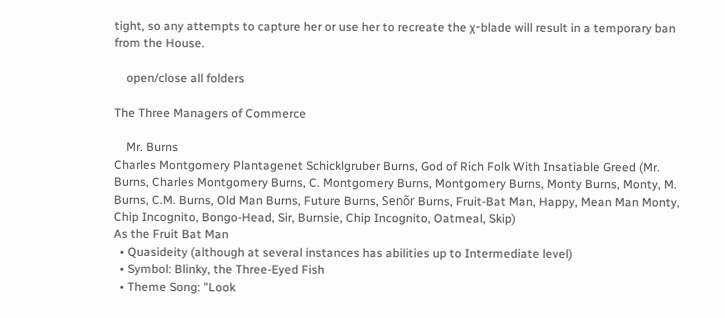tight, so any attempts to capture her or use her to recreate the χ-blade will result in a temporary ban from the House.

    open/close all folders

The Three Managers of Commerce

    Mr. Burns
Charles Montgomery Plantagenet Schicklgruber Burns, God of Rich Folk With Insatiable Greed (Mr. Burns, Charles Montgomery Burns, C. Montgomery Burns, Montgomery Burns, Monty Burns, Monty, M. Burns, C.M. Burns, Old Man Burns, Future Burns, Senõr Burns, Fruit-Bat Man, Happy, Mean Man Monty, Chip Incognito, Bongo-Head, Sir, Burnsie, Chip Incognito, Oatmeal, Skip)
As the Fruit Bat Man
  • Quasideity (although at several instances has abilities up to Intermediate level)
  • Symbol: Blinky, the Three-Eyed Fish
  • Theme Song: "Look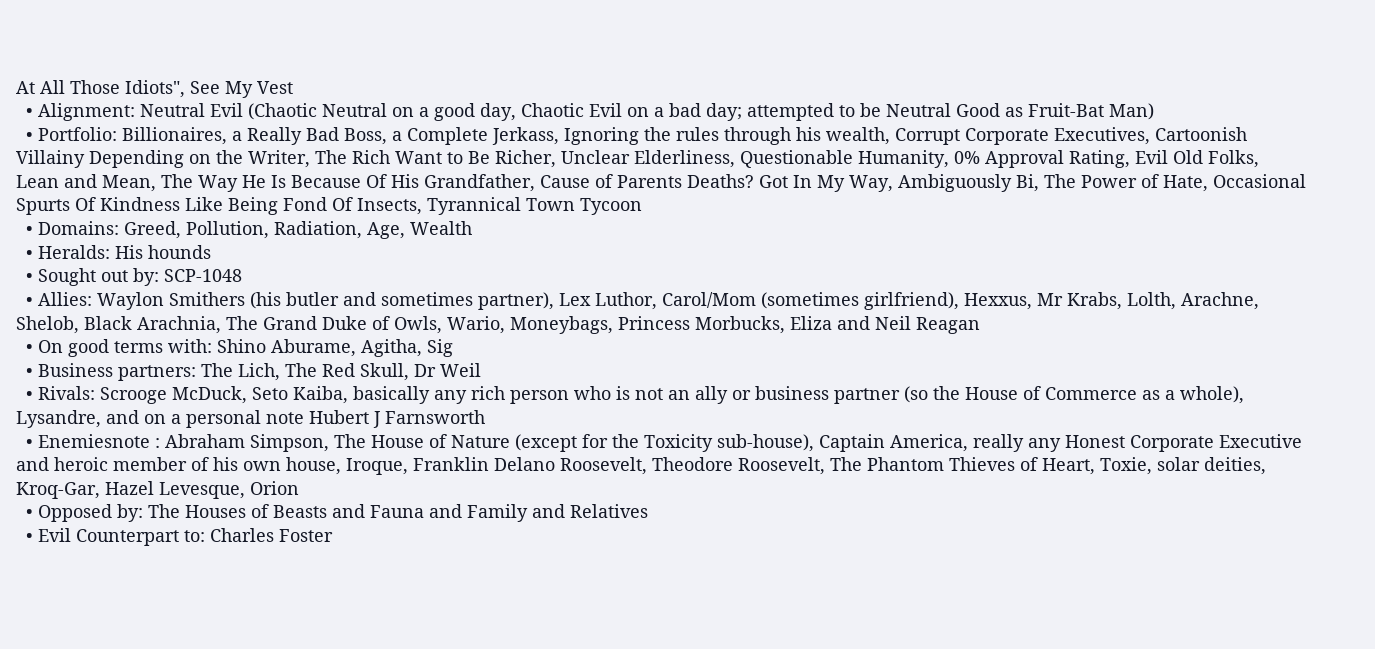At All Those Idiots", See My Vest
  • Alignment: Neutral Evil (Chaotic Neutral on a good day, Chaotic Evil on a bad day; attempted to be Neutral Good as Fruit-Bat Man)
  • Portfolio: Billionaires, a Really Bad Boss, a Complete Jerkass, Ignoring the rules through his wealth, Corrupt Corporate Executives, Cartoonish Villainy Depending on the Writer, The Rich Want to Be Richer, Unclear Elderliness, Questionable Humanity, 0% Approval Rating, Evil Old Folks, Lean and Mean, The Way He Is Because Of His Grandfather, Cause of Parents Deaths? Got In My Way, Ambiguously Bi, The Power of Hate, Occasional Spurts Of Kindness Like Being Fond Of Insects, Tyrannical Town Tycoon
  • Domains: Greed, Pollution, Radiation, Age, Wealth
  • Heralds: His hounds
  • Sought out by: SCP-1048
  • Allies: Waylon Smithers (his butler and sometimes partner), Lex Luthor, Carol/Mom (sometimes girlfriend), Hexxus, Mr Krabs, Lolth, Arachne, Shelob, Black Arachnia, The Grand Duke of Owls, Wario, Moneybags, Princess Morbucks, Eliza and Neil Reagan
  • On good terms with: Shino Aburame, Agitha, Sig
  • Business partners: The Lich, The Red Skull, Dr Weil
  • Rivals: Scrooge McDuck, Seto Kaiba, basically any rich person who is not an ally or business partner (so the House of Commerce as a whole), Lysandre, and on a personal note Hubert J Farnsworth
  • Enemiesnote : Abraham Simpson, The House of Nature (except for the Toxicity sub-house), Captain America, really any Honest Corporate Executive and heroic member of his own house, Iroque, Franklin Delano Roosevelt, Theodore Roosevelt, The Phantom Thieves of Heart, Toxie, solar deities, Kroq-Gar, Hazel Levesque, Orion
  • Opposed by: The Houses of Beasts and Fauna and Family and Relatives
  • Evil Counterpart to: Charles Foster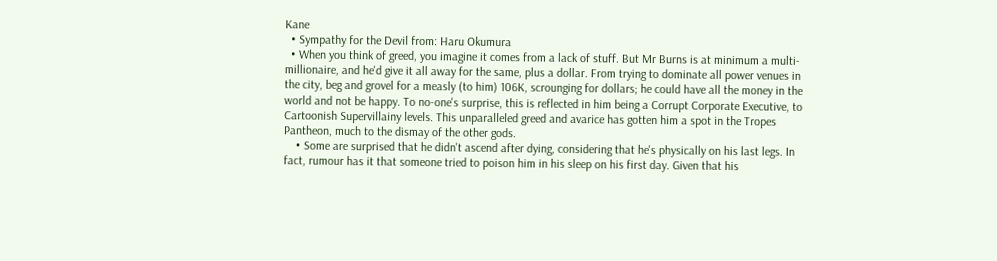Kane
  • Sympathy for the Devil from: Haru Okumura
  • When you think of greed, you imagine it comes from a lack of stuff. But Mr Burns is at minimum a multi-millionaire, and he'd give it all away for the same, plus a dollar. From trying to dominate all power venues in the city, beg and grovel for a measly (to him) 106K, scrounging for dollars; he could have all the money in the world and not be happy. To no-one's surprise, this is reflected in him being a Corrupt Corporate Executive, to Cartoonish Supervillainy levels. This unparalleled greed and avarice has gotten him a spot in the Tropes Pantheon, much to the dismay of the other gods.
    • Some are surprised that he didn't ascend after dying, considering that he's physically on his last legs. In fact, rumour has it that someone tried to poison him in his sleep on his first day. Given that his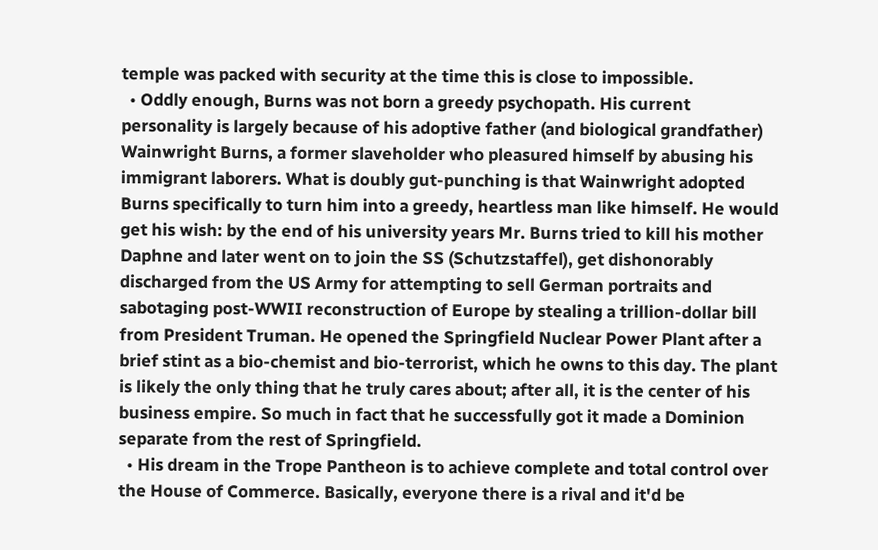temple was packed with security at the time this is close to impossible.
  • Oddly enough, Burns was not born a greedy psychopath. His current personality is largely because of his adoptive father (and biological grandfather) Wainwright Burns, a former slaveholder who pleasured himself by abusing his immigrant laborers. What is doubly gut-punching is that Wainwright adopted Burns specifically to turn him into a greedy, heartless man like himself. He would get his wish: by the end of his university years Mr. Burns tried to kill his mother Daphne and later went on to join the SS (Schutzstaffel), get dishonorably discharged from the US Army for attempting to sell German portraits and sabotaging post-WWII reconstruction of Europe by stealing a trillion-dollar bill from President Truman. He opened the Springfield Nuclear Power Plant after a brief stint as a bio-chemist and bio-terrorist, which he owns to this day. The plant is likely the only thing that he truly cares about; after all, it is the center of his business empire. So much in fact that he successfully got it made a Dominion separate from the rest of Springfield.
  • His dream in the Trope Pantheon is to achieve complete and total control over the House of Commerce. Basically, everyone there is a rival and it'd be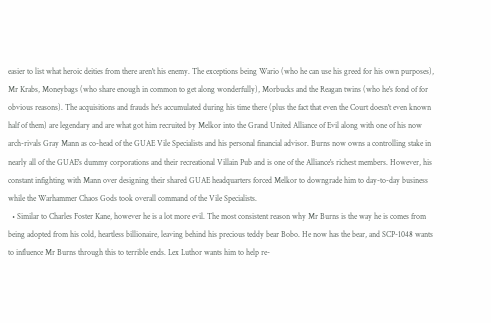easier to list what heroic deities from there aren't his enemy. The exceptions being Wario (who he can use his greed for his own purposes), Mr Krabs, Moneybags (who share enough in common to get along wonderfully), Morbucks and the Reagan twins (who he's fond of for obvious reasons). The acquisitions and frauds he's accumulated during his time there (plus the fact that even the Court doesn't even known half of them) are legendary and are what got him recruited by Melkor into the Grand United Alliance of Evil along with one of his now arch-rivals Gray Mann as co-head of the GUAE Vile Specialists and his personal financial advisor. Burns now owns a controlling stake in nearly all of the GUAE's dummy corporations and their recreational Villain Pub and is one of the Alliance's richest members. However, his constant infighting with Mann over designing their shared GUAE headquarters forced Melkor to downgrade him to day-to-day business while the Warhammer Chaos Gods took overall command of the Vile Specialists.
  • Similar to Charles Foster Kane, however he is a lot more evil. The most consistent reason why Mr Burns is the way he is comes from being adopted from his cold, heartless billionaire, leaving behind his precious teddy bear Bobo. He now has the bear, and SCP-1048 wants to influence Mr Burns through this to terrible ends. Lex Luthor wants him to help re-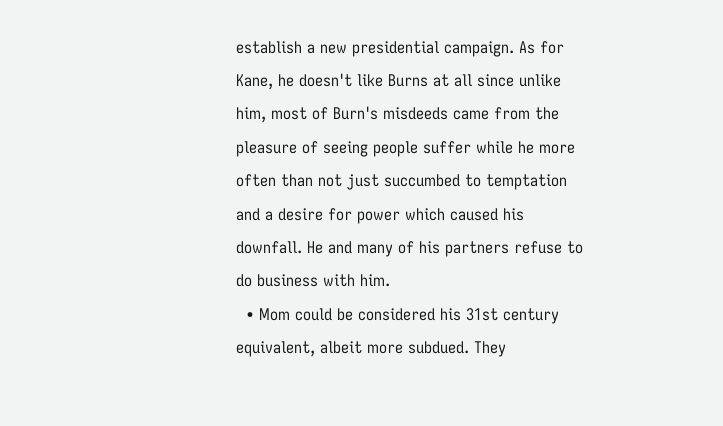establish a new presidential campaign. As for Kane, he doesn't like Burns at all since unlike him, most of Burn's misdeeds came from the pleasure of seeing people suffer while he more often than not just succumbed to temptation and a desire for power which caused his downfall. He and many of his partners refuse to do business with him.
  • Mom could be considered his 31st century equivalent, albeit more subdued. They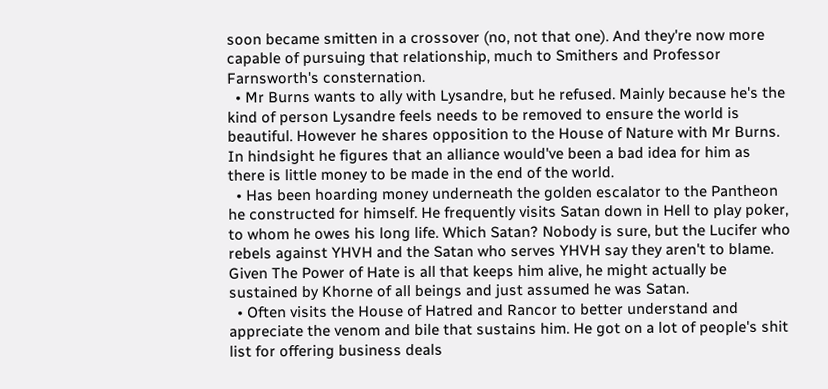soon became smitten in a crossover (no, not that one). And they're now more capable of pursuing that relationship, much to Smithers and Professor Farnsworth's consternation.
  • Mr Burns wants to ally with Lysandre, but he refused. Mainly because he's the kind of person Lysandre feels needs to be removed to ensure the world is beautiful. However he shares opposition to the House of Nature with Mr Burns. In hindsight he figures that an alliance would've been a bad idea for him as there is little money to be made in the end of the world.
  • Has been hoarding money underneath the golden escalator to the Pantheon he constructed for himself. He frequently visits Satan down in Hell to play poker, to whom he owes his long life. Which Satan? Nobody is sure, but the Lucifer who rebels against YHVH and the Satan who serves YHVH say they aren't to blame. Given The Power of Hate is all that keeps him alive, he might actually be sustained by Khorne of all beings and just assumed he was Satan.
  • Often visits the House of Hatred and Rancor to better understand and appreciate the venom and bile that sustains him. He got on a lot of people's shit list for offering business deals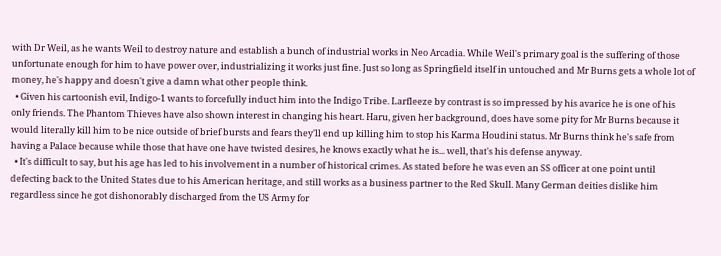with Dr Weil, as he wants Weil to destroy nature and establish a bunch of industrial works in Neo Arcadia. While Weil's primary goal is the suffering of those unfortunate enough for him to have power over, industrializing it works just fine. Just so long as Springfield itself in untouched and Mr Burns gets a whole lot of money, he's happy and doesn't give a damn what other people think.
  • Given his cartoonish evil, Indigo-1 wants to forcefully induct him into the Indigo Tribe. Larfleeze by contrast is so impressed by his avarice he is one of his only friends. The Phantom Thieves have also shown interest in changing his heart. Haru, given her background, does have some pity for Mr Burns because it would literally kill him to be nice outside of brief bursts and fears they'll end up killing him to stop his Karma Houdini status. Mr Burns think he's safe from having a Palace because while those that have one have twisted desires, he knows exactly what he is... well, that's his defense anyway.
  • It's difficult to say, but his age has led to his involvement in a number of historical crimes. As stated before he was even an SS officer at one point until defecting back to the United States due to his American heritage, and still works as a business partner to the Red Skull. Many German deities dislike him regardless since he got dishonorably discharged from the US Army for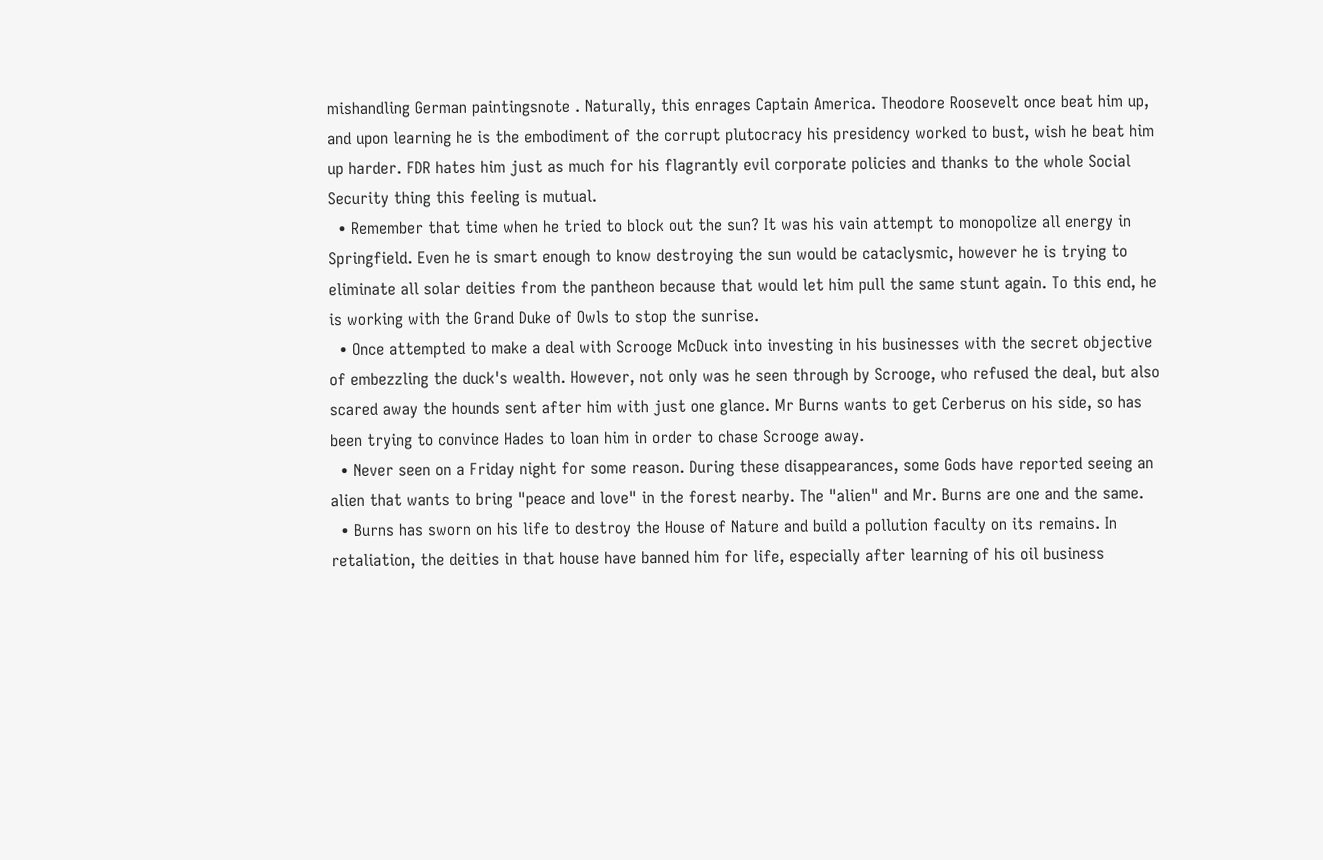mishandling German paintingsnote . Naturally, this enrages Captain America. Theodore Roosevelt once beat him up, and upon learning he is the embodiment of the corrupt plutocracy his presidency worked to bust, wish he beat him up harder. FDR hates him just as much for his flagrantly evil corporate policies and thanks to the whole Social Security thing this feeling is mutual.
  • Remember that time when he tried to block out the sun? It was his vain attempt to monopolize all energy in Springfield. Even he is smart enough to know destroying the sun would be cataclysmic, however he is trying to eliminate all solar deities from the pantheon because that would let him pull the same stunt again. To this end, he is working with the Grand Duke of Owls to stop the sunrise.
  • Once attempted to make a deal with Scrooge McDuck into investing in his businesses with the secret objective of embezzling the duck's wealth. However, not only was he seen through by Scrooge, who refused the deal, but also scared away the hounds sent after him with just one glance. Mr Burns wants to get Cerberus on his side, so has been trying to convince Hades to loan him in order to chase Scrooge away.
  • Never seen on a Friday night for some reason. During these disappearances, some Gods have reported seeing an alien that wants to bring "peace and love" in the forest nearby. The "alien" and Mr. Burns are one and the same.
  • Burns has sworn on his life to destroy the House of Nature and build a pollution faculty on its remains. In retaliation, the deities in that house have banned him for life, especially after learning of his oil business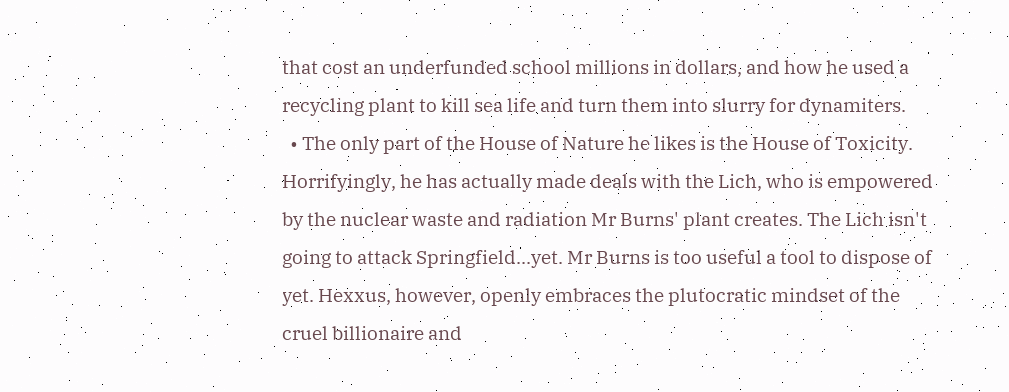that cost an underfunded school millions in dollars, and how he used a recycling plant to kill sea life and turn them into slurry for dynamiters.
  • The only part of the House of Nature he likes is the House of Toxicity. Horrifyingly, he has actually made deals with the Lich, who is empowered by the nuclear waste and radiation Mr Burns' plant creates. The Lich isn't going to attack Springfield...yet. Mr Burns is too useful a tool to dispose of yet. Hexxus, however, openly embraces the plutocratic mindset of the cruel billionaire and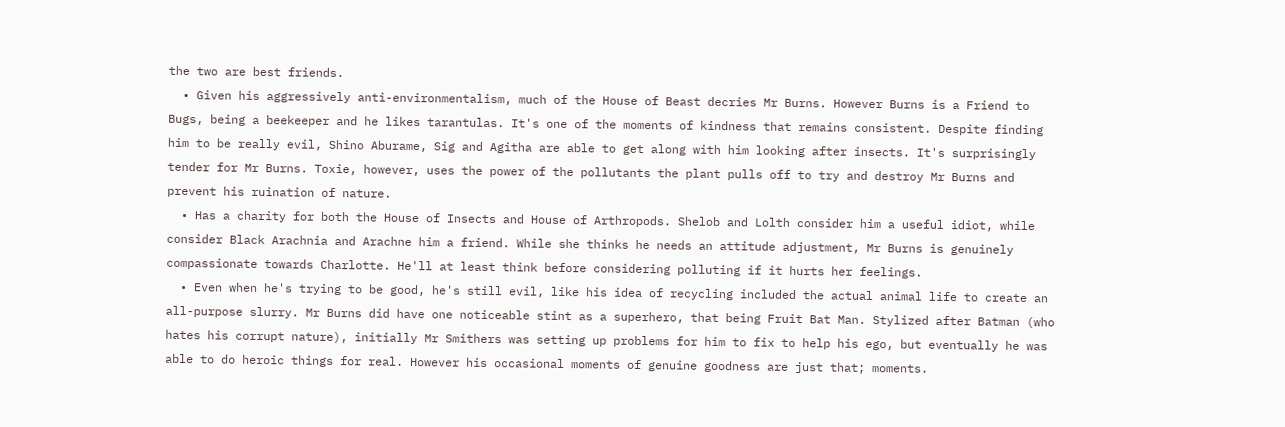the two are best friends.
  • Given his aggressively anti-environmentalism, much of the House of Beast decries Mr Burns. However Burns is a Friend to Bugs, being a beekeeper and he likes tarantulas. It's one of the moments of kindness that remains consistent. Despite finding him to be really evil, Shino Aburame, Sig and Agitha are able to get along with him looking after insects. It's surprisingly tender for Mr Burns. Toxie, however, uses the power of the pollutants the plant pulls off to try and destroy Mr Burns and prevent his ruination of nature.
  • Has a charity for both the House of Insects and House of Arthropods. Shelob and Lolth consider him a useful idiot, while consider Black Arachnia and Arachne him a friend. While she thinks he needs an attitude adjustment, Mr Burns is genuinely compassionate towards Charlotte. He'll at least think before considering polluting if it hurts her feelings.
  • Even when he's trying to be good, he's still evil, like his idea of recycling included the actual animal life to create an all-purpose slurry. Mr Burns did have one noticeable stint as a superhero, that being Fruit Bat Man. Stylized after Batman (who hates his corrupt nature), initially Mr Smithers was setting up problems for him to fix to help his ego, but eventually he was able to do heroic things for real. However his occasional moments of genuine goodness are just that; moments.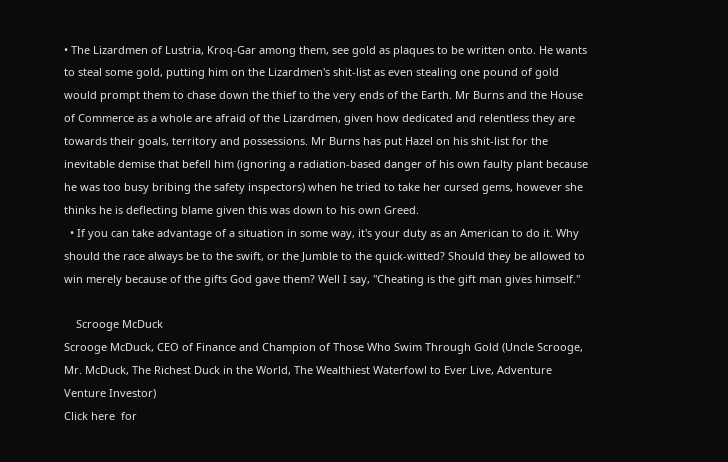• The Lizardmen of Lustria, Kroq-Gar among them, see gold as plaques to be written onto. He wants to steal some gold, putting him on the Lizardmen's shit-list as even stealing one pound of gold would prompt them to chase down the thief to the very ends of the Earth. Mr Burns and the House of Commerce as a whole are afraid of the Lizardmen, given how dedicated and relentless they are towards their goals, territory and possessions. Mr Burns has put Hazel on his shit-list for the inevitable demise that befell him (ignoring a radiation-based danger of his own faulty plant because he was too busy bribing the safety inspectors) when he tried to take her cursed gems, however she thinks he is deflecting blame given this was down to his own Greed.
  • If you can take advantage of a situation in some way, it's your duty as an American to do it. Why should the race always be to the swift, or the Jumble to the quick-witted? Should they be allowed to win merely because of the gifts God gave them? Well I say, "Cheating is the gift man gives himself."

    Scrooge McDuck
Scrooge McDuck, CEO of Finance and Champion of Those Who Swim Through Gold (Uncle Scrooge, Mr. McDuck, The Richest Duck in the World, The Wealthiest Waterfowl to Ever Live, Adventure Venture Investor)
Click here  for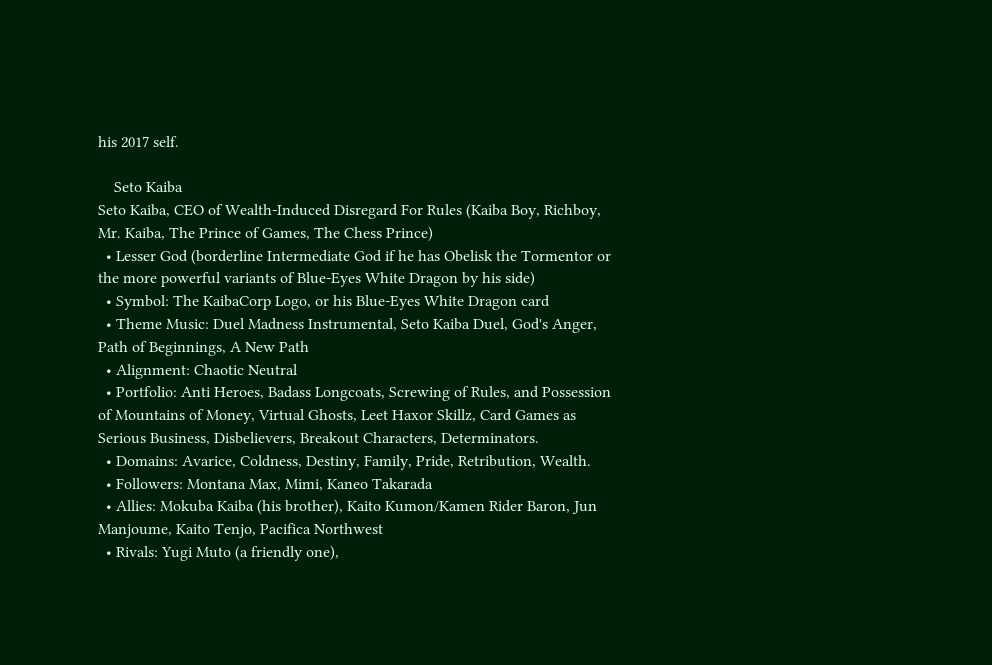his 2017 self.

    Seto Kaiba
Seto Kaiba, CEO of Wealth-Induced Disregard For Rules (Kaiba Boy, Richboy, Mr. Kaiba, The Prince of Games, The Chess Prince)
  • Lesser God (borderline Intermediate God if he has Obelisk the Tormentor or the more powerful variants of Blue-Eyes White Dragon by his side)
  • Symbol: The KaibaCorp Logo, or his Blue-Eyes White Dragon card
  • Theme Music: Duel Madness Instrumental, Seto Kaiba Duel, God's Anger, Path of Beginnings, A New Path
  • Alignment: Chaotic Neutral
  • Portfolio: Anti Heroes, Badass Longcoats, Screwing of Rules, and Possession of Mountains of Money, Virtual Ghosts, Leet Haxor Skillz, Card Games as Serious Business, Disbelievers, Breakout Characters, Determinators.
  • Domains: Avarice, Coldness, Destiny, Family, Pride, Retribution, Wealth.
  • Followers: Montana Max, Mimi, Kaneo Takarada
  • Allies: Mokuba Kaiba (his brother), Kaito Kumon/Kamen Rider Baron, Jun Manjoume, Kaito Tenjo, Pacifica Northwest
  • Rivals: Yugi Muto (a friendly one),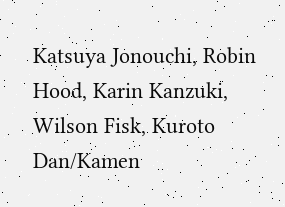Katsuya Jonouchi, Robin Hood, Karin Kanzuki, Wilson Fisk, Kuroto Dan/Kamen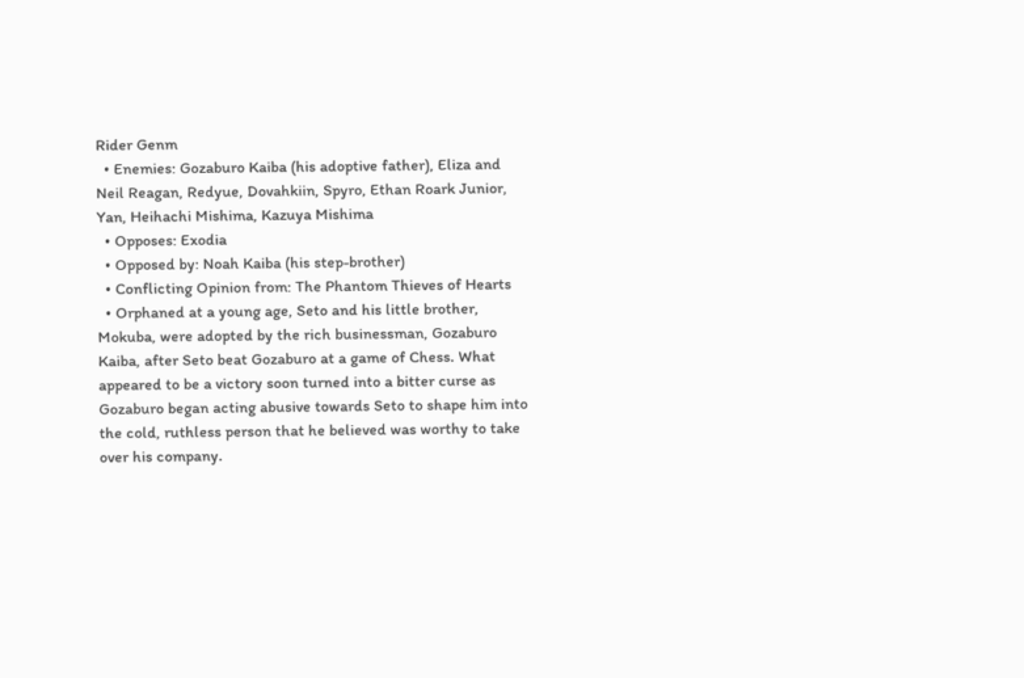Rider Genm
  • Enemies: Gozaburo Kaiba (his adoptive father), Eliza and Neil Reagan, Redyue, Dovahkiin, Spyro, Ethan Roark Junior, Yan, Heihachi Mishima, Kazuya Mishima
  • Opposes: Exodia
  • Opposed by: Noah Kaiba (his step-brother)
  • Conflicting Opinion from: The Phantom Thieves of Hearts
  • Orphaned at a young age, Seto and his little brother, Mokuba, were adopted by the rich businessman, Gozaburo Kaiba, after Seto beat Gozaburo at a game of Chess. What appeared to be a victory soon turned into a bitter curse as Gozaburo began acting abusive towards Seto to shape him into the cold, ruthless person that he believed was worthy to take over his company.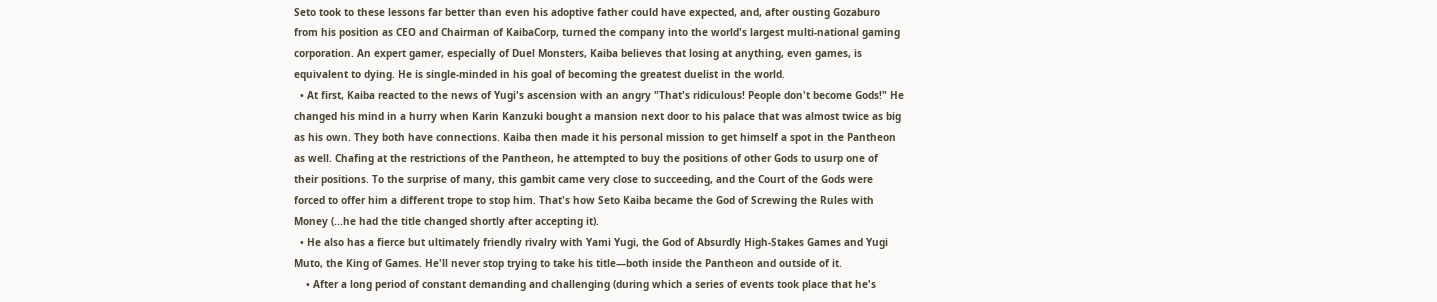Seto took to these lessons far better than even his adoptive father could have expected, and, after ousting Gozaburo from his position as CEO and Chairman of KaibaCorp, turned the company into the world's largest multi-national gaming corporation. An expert gamer, especially of Duel Monsters, Kaiba believes that losing at anything, even games, is equivalent to dying. He is single-minded in his goal of becoming the greatest duelist in the world.
  • At first, Kaiba reacted to the news of Yugi's ascension with an angry "That's ridiculous! People don't become Gods!" He changed his mind in a hurry when Karin Kanzuki bought a mansion next door to his palace that was almost twice as big as his own. They both have connections. Kaiba then made it his personal mission to get himself a spot in the Pantheon as well. Chafing at the restrictions of the Pantheon, he attempted to buy the positions of other Gods to usurp one of their positions. To the surprise of many, this gambit came very close to succeeding, and the Court of the Gods were forced to offer him a different trope to stop him. That's how Seto Kaiba became the God of Screwing the Rules with Money (...he had the title changed shortly after accepting it).
  • He also has a fierce but ultimately friendly rivalry with Yami Yugi, the God of Absurdly High-Stakes Games and Yugi Muto, the King of Games. He'll never stop trying to take his title—both inside the Pantheon and outside of it.
    • After a long period of constant demanding and challenging (during which a series of events took place that he's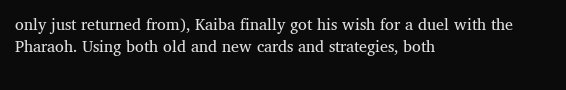only just returned from), Kaiba finally got his wish for a duel with the Pharaoh. Using both old and new cards and strategies, both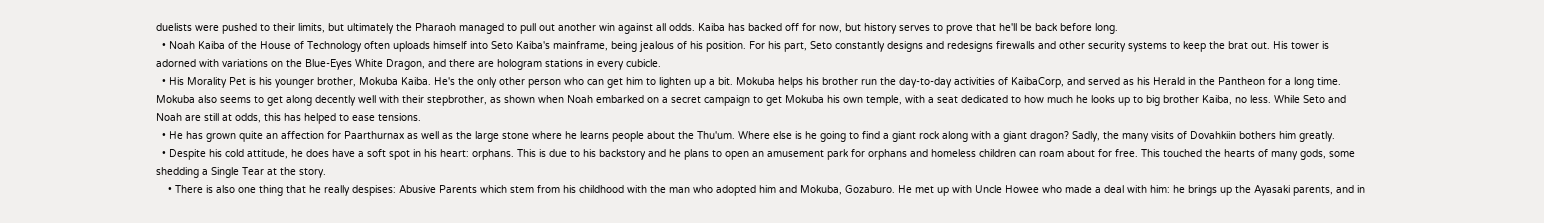duelists were pushed to their limits, but ultimately the Pharaoh managed to pull out another win against all odds. Kaiba has backed off for now, but history serves to prove that he'll be back before long.
  • Noah Kaiba of the House of Technology often uploads himself into Seto Kaiba's mainframe, being jealous of his position. For his part, Seto constantly designs and redesigns firewalls and other security systems to keep the brat out. His tower is adorned with variations on the Blue-Eyes White Dragon, and there are hologram stations in every cubicle.
  • His Morality Pet is his younger brother, Mokuba Kaiba. He's the only other person who can get him to lighten up a bit. Mokuba helps his brother run the day-to-day activities of KaibaCorp, and served as his Herald in the Pantheon for a long time. Mokuba also seems to get along decently well with their stepbrother, as shown when Noah embarked on a secret campaign to get Mokuba his own temple, with a seat dedicated to how much he looks up to big brother Kaiba, no less. While Seto and Noah are still at odds, this has helped to ease tensions.
  • He has grown quite an affection for Paarthurnax as well as the large stone where he learns people about the Thu'um. Where else is he going to find a giant rock along with a giant dragon? Sadly, the many visits of Dovahkiin bothers him greatly.
  • Despite his cold attitude, he does have a soft spot in his heart: orphans. This is due to his backstory and he plans to open an amusement park for orphans and homeless children can roam about for free. This touched the hearts of many gods, some shedding a Single Tear at the story.
    • There is also one thing that he really despises: Abusive Parents which stem from his childhood with the man who adopted him and Mokuba, Gozaburo. He met up with Uncle Howee who made a deal with him: he brings up the Ayasaki parents, and in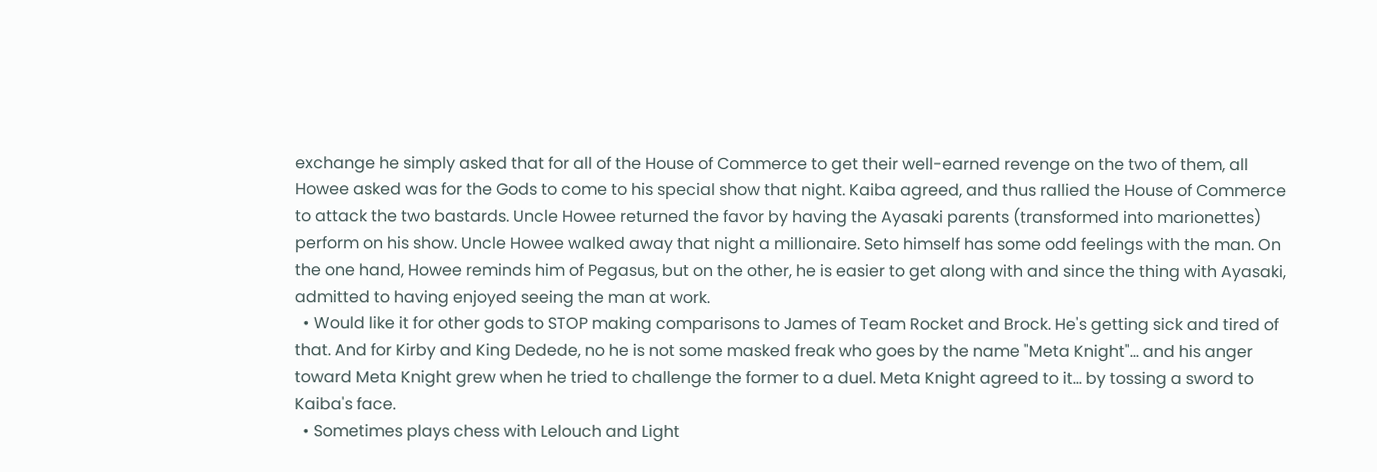exchange he simply asked that for all of the House of Commerce to get their well-earned revenge on the two of them, all Howee asked was for the Gods to come to his special show that night. Kaiba agreed, and thus rallied the House of Commerce to attack the two bastards. Uncle Howee returned the favor by having the Ayasaki parents (transformed into marionettes) perform on his show. Uncle Howee walked away that night a millionaire. Seto himself has some odd feelings with the man. On the one hand, Howee reminds him of Pegasus, but on the other, he is easier to get along with and since the thing with Ayasaki, admitted to having enjoyed seeing the man at work.
  • Would like it for other gods to STOP making comparisons to James of Team Rocket and Brock. He's getting sick and tired of that. And for Kirby and King Dedede, no he is not some masked freak who goes by the name "Meta Knight"... and his anger toward Meta Knight grew when he tried to challenge the former to a duel. Meta Knight agreed to it... by tossing a sword to Kaiba's face.
  • Sometimes plays chess with Lelouch and Light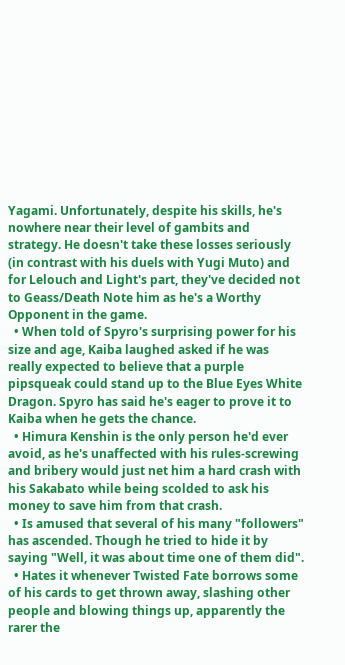Yagami. Unfortunately, despite his skills, he's nowhere near their level of gambits and strategy. He doesn't take these losses seriously (in contrast with his duels with Yugi Muto) and for Lelouch and Light's part, they've decided not to Geass/Death Note him as he's a Worthy Opponent in the game.
  • When told of Spyro's surprising power for his size and age, Kaiba laughed asked if he was really expected to believe that a purple pipsqueak could stand up to the Blue Eyes White Dragon. Spyro has said he's eager to prove it to Kaiba when he gets the chance.
  • Himura Kenshin is the only person he'd ever avoid, as he's unaffected with his rules-screwing and bribery would just net him a hard crash with his Sakabato while being scolded to ask his money to save him from that crash.
  • Is amused that several of his many "followers" has ascended. Though he tried to hide it by saying "Well, it was about time one of them did".
  • Hates it whenever Twisted Fate borrows some of his cards to get thrown away, slashing other people and blowing things up, apparently the rarer the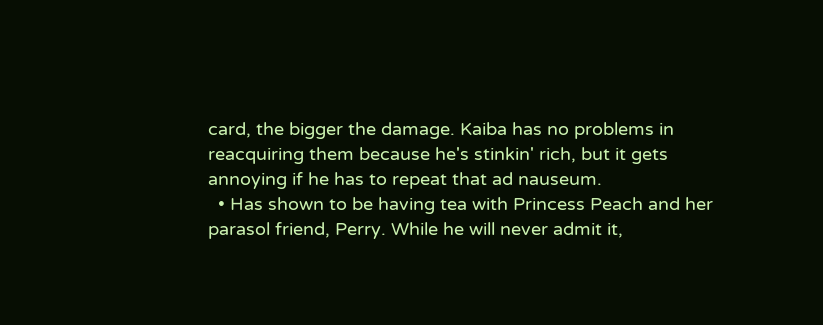card, the bigger the damage. Kaiba has no problems in reacquiring them because he's stinkin' rich, but it gets annoying if he has to repeat that ad nauseum.
  • Has shown to be having tea with Princess Peach and her parasol friend, Perry. While he will never admit it,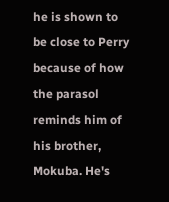he is shown to be close to Perry because of how the parasol reminds him of his brother, Mokuba. He's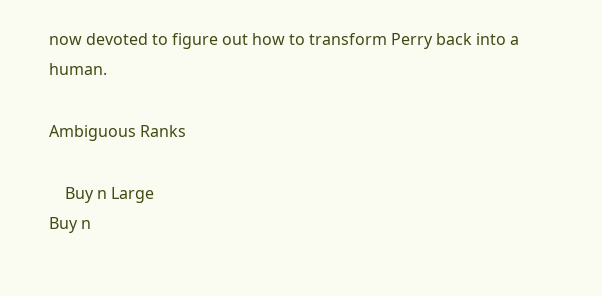now devoted to figure out how to transform Perry back into a human.

Ambiguous Ranks

    Buy n Large
Buy n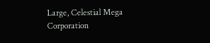Large, Celestial Mega Corporation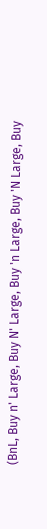(BnL, Buy n' Large, Buy N' Large, Buy 'n Large, Buy 'N Large, Buy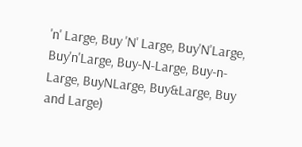'n' Large, Buy 'N' Large, Buy'N'Large, Buy'n'Large, Buy-N-Large, Buy-n-Large, BuyNLarge, Buy&Large, Buy and Large)